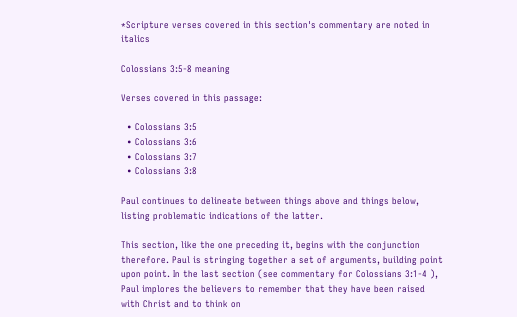*Scripture verses covered in this section's commentary are noted in italics

Colossians 3:5-8 meaning

Verses covered in this passage:

  • Colossians 3:5
  • Colossians 3:6
  • Colossians 3:7
  • Colossians 3:8

Paul continues to delineate between things above and things below, listing problematic indications of the latter.

This section, like the one preceding it, begins with the conjunction therefore. Paul is stringing together a set of arguments, building point upon point. In the last section (see commentary for Colossians 3:1-4 ), Paul implores the believers to remember that they have been raised with Christ and to think on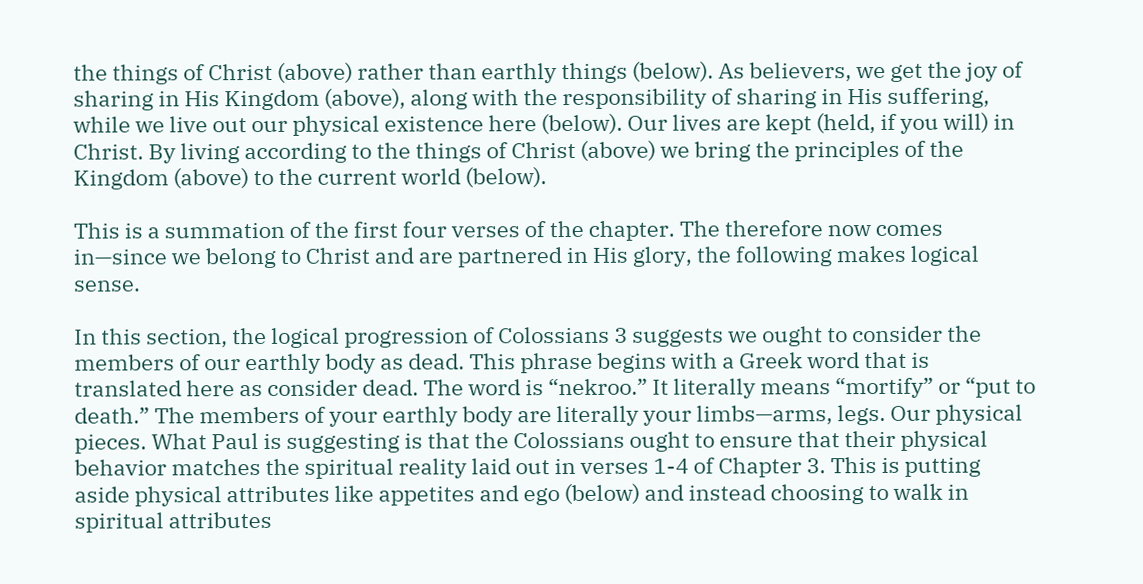the things of Christ (above) rather than earthly things (below). As believers, we get the joy of sharing in His Kingdom (above), along with the responsibility of sharing in His suffering, while we live out our physical existence here (below). Our lives are kept (held, if you will) in Christ. By living according to the things of Christ (above) we bring the principles of the Kingdom (above) to the current world (below).

This is a summation of the first four verses of the chapter. The therefore now comes in—since we belong to Christ and are partnered in His glory, the following makes logical sense.

In this section, the logical progression of Colossians 3 suggests we ought to consider the members of our earthly body as dead. This phrase begins with a Greek word that is translated here as consider dead. The word is “nekroo.” It literally means “mortify” or “put to death.” The members of your earthly body are literally your limbs—arms, legs. Our physical pieces. What Paul is suggesting is that the Colossians ought to ensure that their physical behavior matches the spiritual reality laid out in verses 1-4 of Chapter 3. This is putting aside physical attributes like appetites and ego (below) and instead choosing to walk in spiritual attributes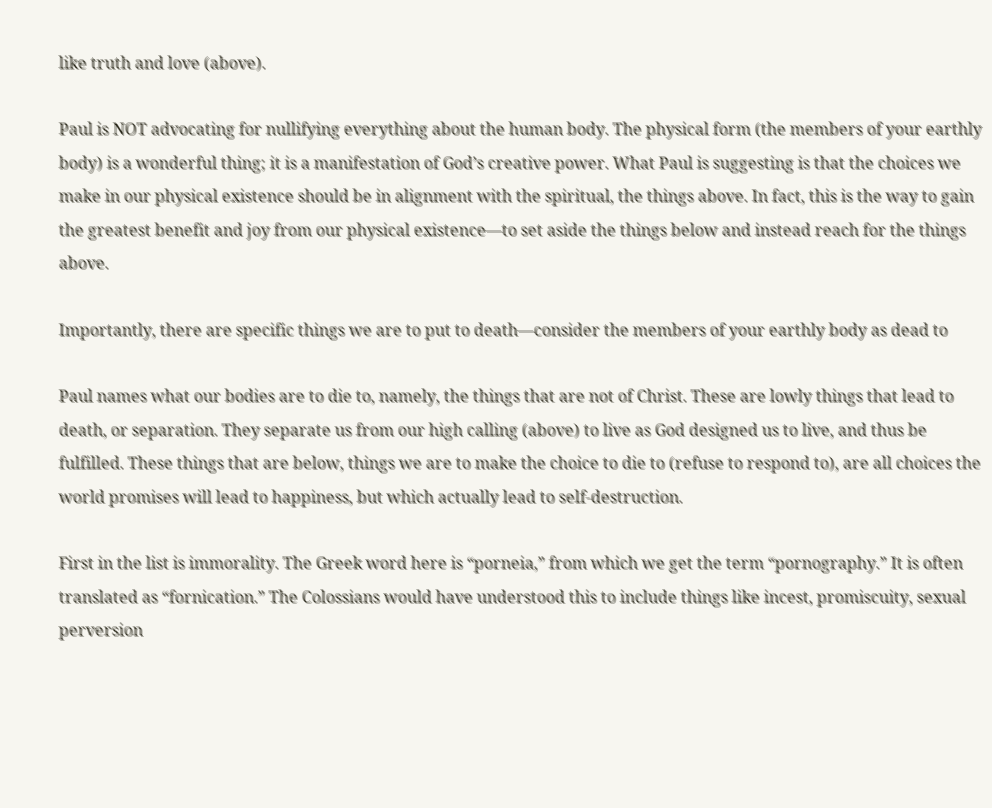like truth and love (above).

Paul is NOT advocating for nullifying everything about the human body. The physical form (the members of your earthly body) is a wonderful thing; it is a manifestation of God’s creative power. What Paul is suggesting is that the choices we make in our physical existence should be in alignment with the spiritual, the things above. In fact, this is the way to gain the greatest benefit and joy from our physical existence—to set aside the things below and instead reach for the things above.

Importantly, there are specific things we are to put to death—consider the members of your earthly body as dead to

Paul names what our bodies are to die to, namely, the things that are not of Christ. These are lowly things that lead to death, or separation. They separate us from our high calling (above) to live as God designed us to live, and thus be fulfilled. These things that are below, things we are to make the choice to die to (refuse to respond to), are all choices the world promises will lead to happiness, but which actually lead to self-destruction.

First in the list is immorality. The Greek word here is “porneia,” from which we get the term “pornography.” It is often translated as “fornication.” The Colossians would have understood this to include things like incest, promiscuity, sexual perversion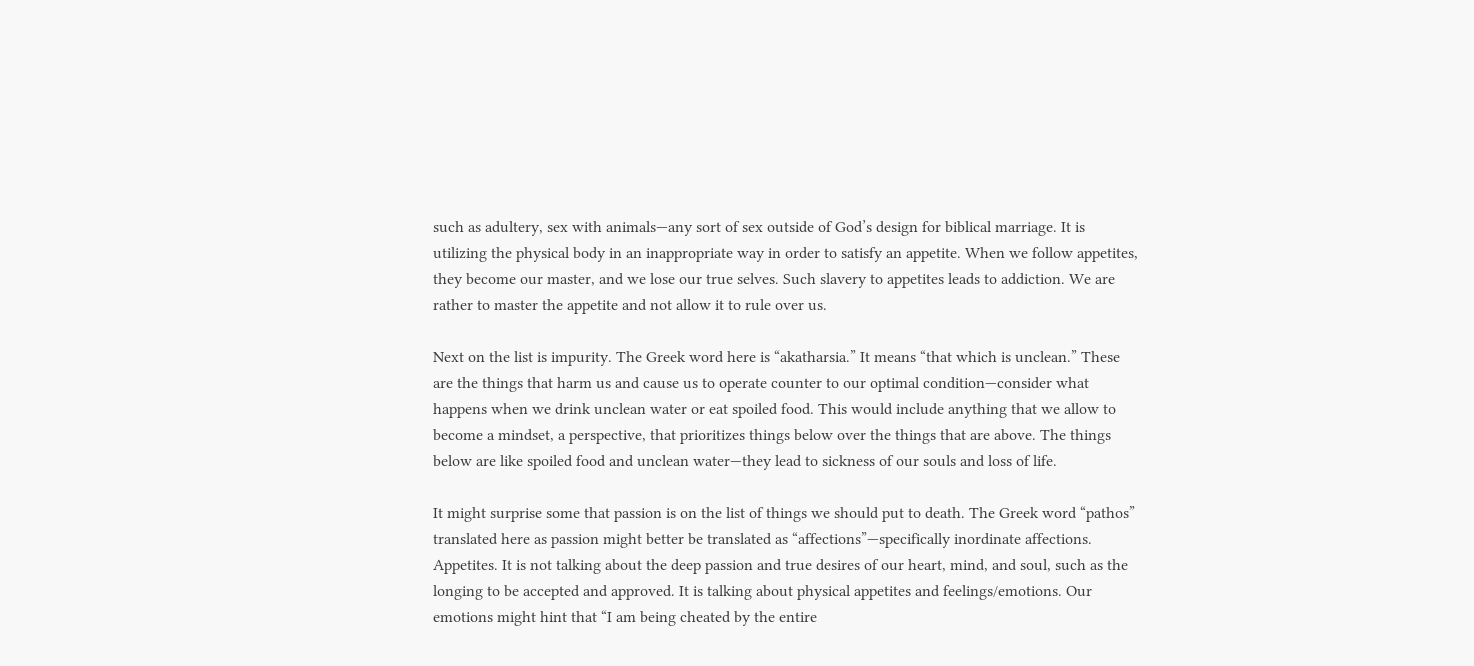such as adultery, sex with animals—any sort of sex outside of God’s design for biblical marriage. It is utilizing the physical body in an inappropriate way in order to satisfy an appetite. When we follow appetites, they become our master, and we lose our true selves. Such slavery to appetites leads to addiction. We are rather to master the appetite and not allow it to rule over us.

Next on the list is impurity. The Greek word here is “akatharsia.” It means “that which is unclean.” These are the things that harm us and cause us to operate counter to our optimal condition—consider what happens when we drink unclean water or eat spoiled food. This would include anything that we allow to become a mindset, a perspective, that prioritizes things below over the things that are above. The things below are like spoiled food and unclean water—they lead to sickness of our souls and loss of life.

It might surprise some that passion is on the list of things we should put to death. The Greek word “pathos” translated here as passion might better be translated as “affections”—specifically inordinate affections. Appetites. It is not talking about the deep passion and true desires of our heart, mind, and soul, such as the longing to be accepted and approved. It is talking about physical appetites and feelings/emotions. Our emotions might hint that “I am being cheated by the entire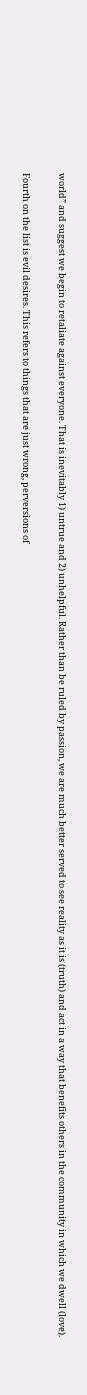world” and suggest we begin to retaliate against everyone. That is inevitably 1) untrue and 2) unhelpful. Rather than be ruled by passion, we are much better served to see reality as it is (truth) and act in a way that benefits others in the community in which we dwell (love).

Fourth on the list is evil desires. This refers to things that are just wrong, perversions of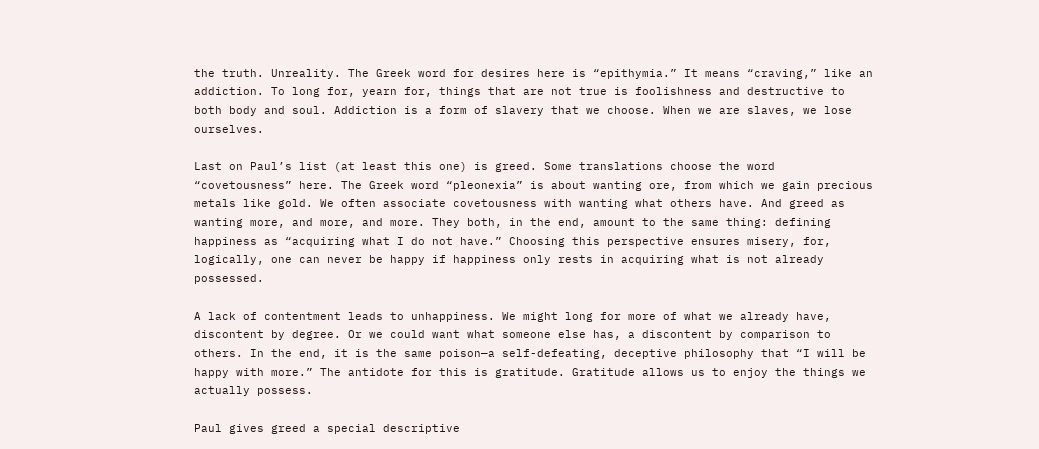the truth. Unreality. The Greek word for desires here is “epithymia.” It means “craving,” like an addiction. To long for, yearn for, things that are not true is foolishness and destructive to both body and soul. Addiction is a form of slavery that we choose. When we are slaves, we lose ourselves.

Last on Paul’s list (at least this one) is greed. Some translations choose the word “covetousness” here. The Greek word “pleonexia” is about wanting ore, from which we gain precious metals like gold. We often associate covetousness with wanting what others have. And greed as wanting more, and more, and more. They both, in the end, amount to the same thing: defining happiness as “acquiring what I do not have.” Choosing this perspective ensures misery, for, logically, one can never be happy if happiness only rests in acquiring what is not already possessed.

A lack of contentment leads to unhappiness. We might long for more of what we already have, discontent by degree. Or we could want what someone else has, a discontent by comparison to others. In the end, it is the same poison—a self-defeating, deceptive philosophy that “I will be happy with more.” The antidote for this is gratitude. Gratitude allows us to enjoy the things we actually possess.

Paul gives greed a special descriptive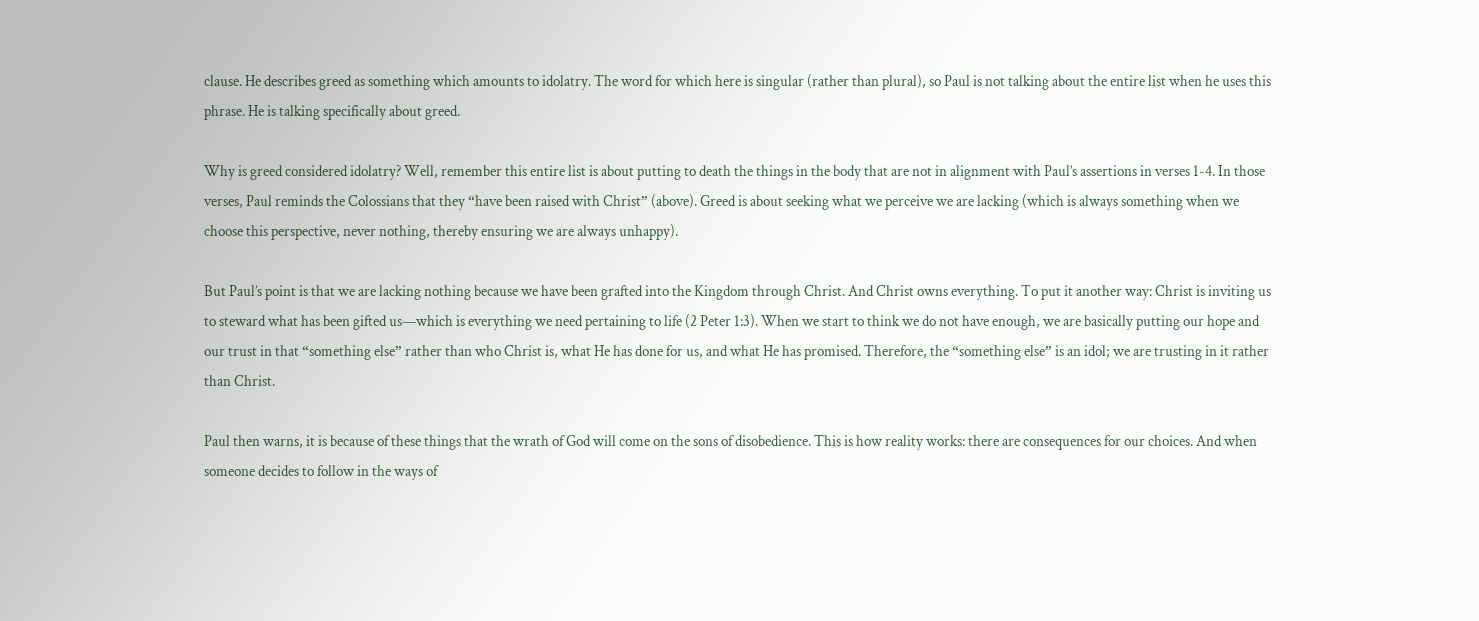clause. He describes greed as something which amounts to idolatry. The word for which here is singular (rather than plural), so Paul is not talking about the entire list when he uses this phrase. He is talking specifically about greed.

Why is greed considered idolatry? Well, remember this entire list is about putting to death the things in the body that are not in alignment with Paul’s assertions in verses 1-4. In those verses, Paul reminds the Colossians that they “have been raised with Christ” (above). Greed is about seeking what we perceive we are lacking (which is always something when we choose this perspective, never nothing, thereby ensuring we are always unhappy).

But Paul’s point is that we are lacking nothing because we have been grafted into the Kingdom through Christ. And Christ owns everything. To put it another way: Christ is inviting us to steward what has been gifted us—which is everything we need pertaining to life (2 Peter 1:3). When we start to think we do not have enough, we are basically putting our hope and our trust in that “something else” rather than who Christ is, what He has done for us, and what He has promised. Therefore, the “something else” is an idol; we are trusting in it rather than Christ.

Paul then warns, it is because of these things that the wrath of God will come on the sons of disobedience. This is how reality works: there are consequences for our choices. And when someone decides to follow in the ways of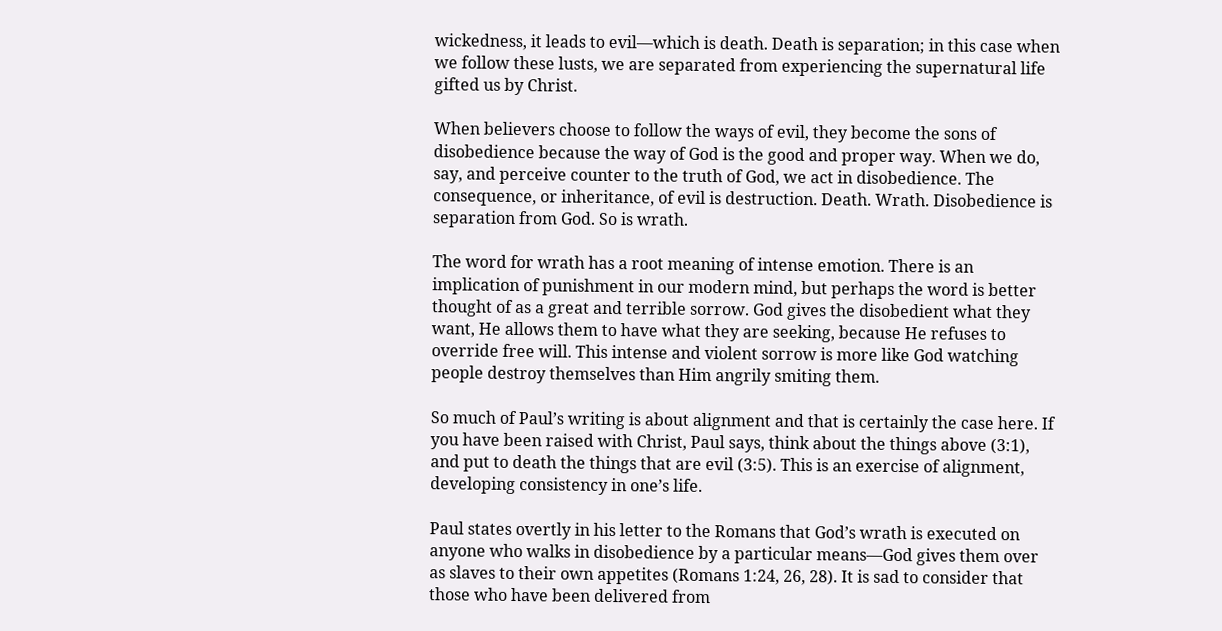wickedness, it leads to evil—which is death. Death is separation; in this case when we follow these lusts, we are separated from experiencing the supernatural life gifted us by Christ.

When believers choose to follow the ways of evil, they become the sons of disobedience because the way of God is the good and proper way. When we do, say, and perceive counter to the truth of God, we act in disobedience. The consequence, or inheritance, of evil is destruction. Death. Wrath. Disobedience is separation from God. So is wrath.

The word for wrath has a root meaning of intense emotion. There is an implication of punishment in our modern mind, but perhaps the word is better thought of as a great and terrible sorrow. God gives the disobedient what they want, He allows them to have what they are seeking, because He refuses to override free will. This intense and violent sorrow is more like God watching people destroy themselves than Him angrily smiting them.

So much of Paul’s writing is about alignment and that is certainly the case here. If you have been raised with Christ, Paul says, think about the things above (3:1), and put to death the things that are evil (3:5). This is an exercise of alignment, developing consistency in one’s life.

Paul states overtly in his letter to the Romans that God’s wrath is executed on anyone who walks in disobedience by a particular means—God gives them over as slaves to their own appetites (Romans 1:24, 26, 28). It is sad to consider that those who have been delivered from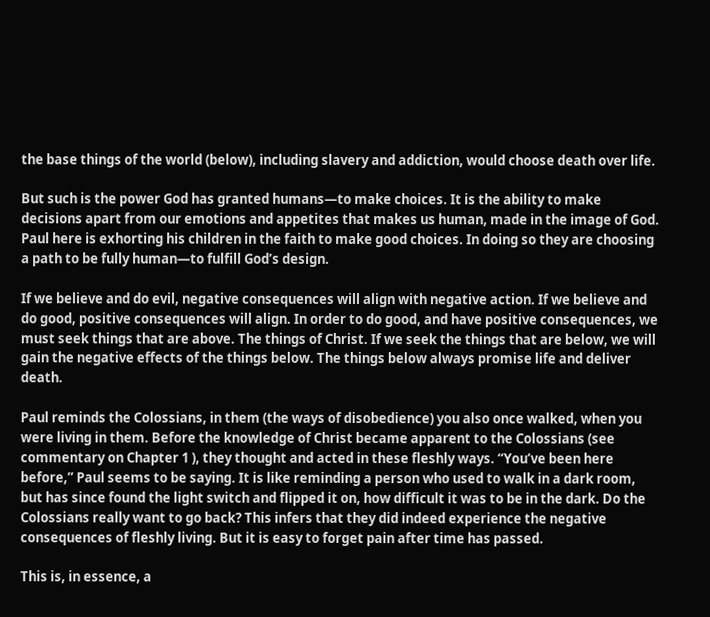the base things of the world (below), including slavery and addiction, would choose death over life.

But such is the power God has granted humans—to make choices. It is the ability to make decisions apart from our emotions and appetites that makes us human, made in the image of God. Paul here is exhorting his children in the faith to make good choices. In doing so they are choosing a path to be fully human—to fulfill God’s design.

If we believe and do evil, negative consequences will align with negative action. If we believe and do good, positive consequences will align. In order to do good, and have positive consequences, we must seek things that are above. The things of Christ. If we seek the things that are below, we will gain the negative effects of the things below. The things below always promise life and deliver death.

Paul reminds the Colossians, in them (the ways of disobedience) you also once walked, when you were living in them. Before the knowledge of Christ became apparent to the Colossians (see commentary on Chapter 1 ), they thought and acted in these fleshly ways. “You’ve been here before,” Paul seems to be saying. It is like reminding a person who used to walk in a dark room, but has since found the light switch and flipped it on, how difficult it was to be in the dark. Do the Colossians really want to go back? This infers that they did indeed experience the negative consequences of fleshly living. But it is easy to forget pain after time has passed.

This is, in essence, a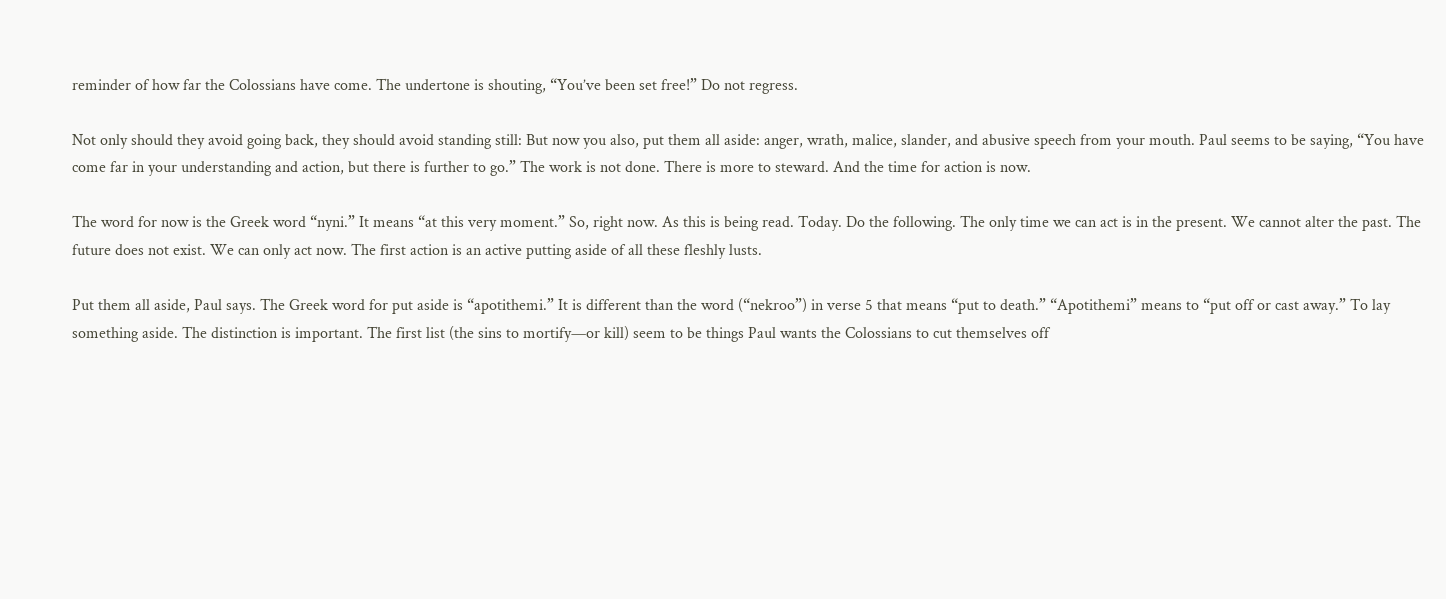reminder of how far the Colossians have come. The undertone is shouting, “You’ve been set free!” Do not regress.

Not only should they avoid going back, they should avoid standing still: But now you also, put them all aside: anger, wrath, malice, slander, and abusive speech from your mouth. Paul seems to be saying, “You have come far in your understanding and action, but there is further to go.” The work is not done. There is more to steward. And the time for action is now.

The word for now is the Greek word “nyni.” It means “at this very moment.” So, right now. As this is being read. Today. Do the following. The only time we can act is in the present. We cannot alter the past. The future does not exist. We can only act now. The first action is an active putting aside of all these fleshly lusts.

Put them all aside, Paul says. The Greek word for put aside is “apotithemi.” It is different than the word (“nekroo”) in verse 5 that means “put to death.” “Apotithemi” means to “put off or cast away.” To lay something aside. The distinction is important. The first list (the sins to mortify—or kill) seem to be things Paul wants the Colossians to cut themselves off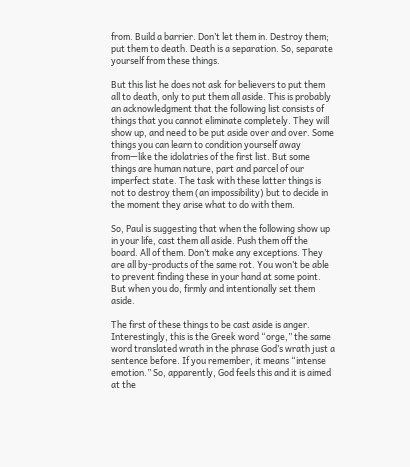from. Build a barrier. Don’t let them in. Destroy them; put them to death. Death is a separation. So, separate yourself from these things.

But this list he does not ask for believers to put them all to death, only to put them all aside. This is probably an acknowledgment that the following list consists of things that you cannot eliminate completely. They will show up, and need to be put aside over and over. Some things you can learn to condition yourself away from—like the idolatries of the first list. But some things are human nature, part and parcel of our imperfect state. The task with these latter things is not to destroy them (an impossibility) but to decide in the moment they arise what to do with them.

So, Paul is suggesting that when the following show up in your life, cast them all aside. Push them off the board. All of them. Don’t make any exceptions. They are all by-products of the same rot. You won’t be able to prevent finding these in your hand at some point. But when you do, firmly and intentionally set them aside.

The first of these things to be cast aside is anger. Interestingly, this is the Greek word “orge,” the same word translated wrath in the phrase God’s wrath just a sentence before. If you remember, it means “intense emotion.” So, apparently, God feels this and it is aimed at the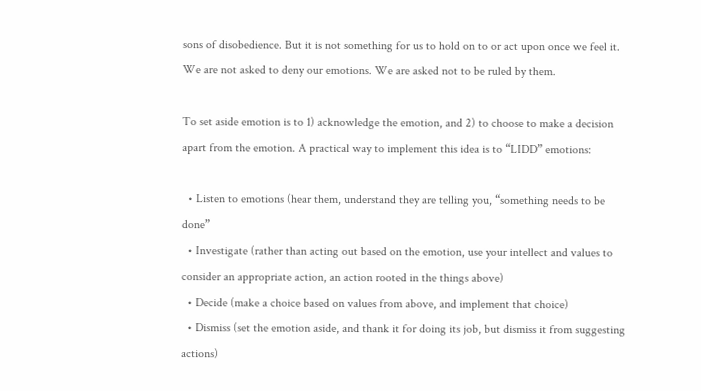sons of disobedience. But it is not something for us to hold on to or act upon once we feel it. We are not asked to deny our emotions. We are asked not to be ruled by them.

To set aside emotion is to 1) acknowledge the emotion, and 2) to choose to make a decision apart from the emotion. A practical way to implement this idea is to “LIDD” emotions:

  • Listen to emotions (hear them, understand they are telling you, “something needs to be done”
  • Investigate (rather than acting out based on the emotion, use your intellect and values to consider an appropriate action, an action rooted in the things above)
  • Decide (make a choice based on values from above, and implement that choice)
  • Dismiss (set the emotion aside, and thank it for doing its job, but dismiss it from suggesting actions)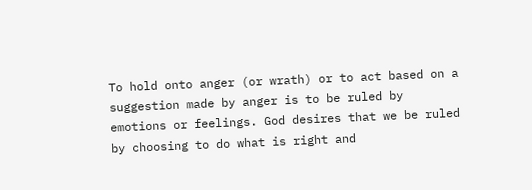To hold onto anger (or wrath) or to act based on a suggestion made by anger is to be ruled by emotions or feelings. God desires that we be ruled by choosing to do what is right and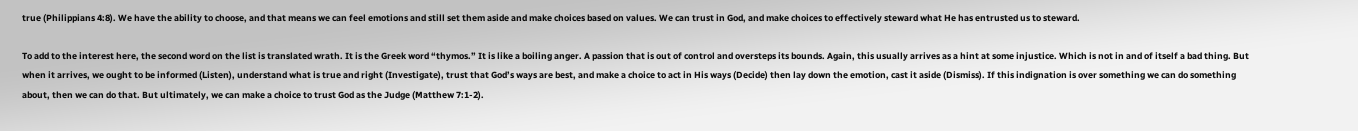true (Philippians 4:8). We have the ability to choose, and that means we can feel emotions and still set them aside and make choices based on values. We can trust in God, and make choices to effectively steward what He has entrusted us to steward.

To add to the interest here, the second word on the list is translated wrath. It is the Greek word “thymos.” It is like a boiling anger. A passion that is out of control and oversteps its bounds. Again, this usually arrives as a hint at some injustice. Which is not in and of itself a bad thing. But when it arrives, we ought to be informed (Listen), understand what is true and right (Investigate), trust that God’s ways are best, and make a choice to act in His ways (Decide) then lay down the emotion, cast it aside (Dismiss). If this indignation is over something we can do something about, then we can do that. But ultimately, we can make a choice to trust God as the Judge (Matthew 7:1-2).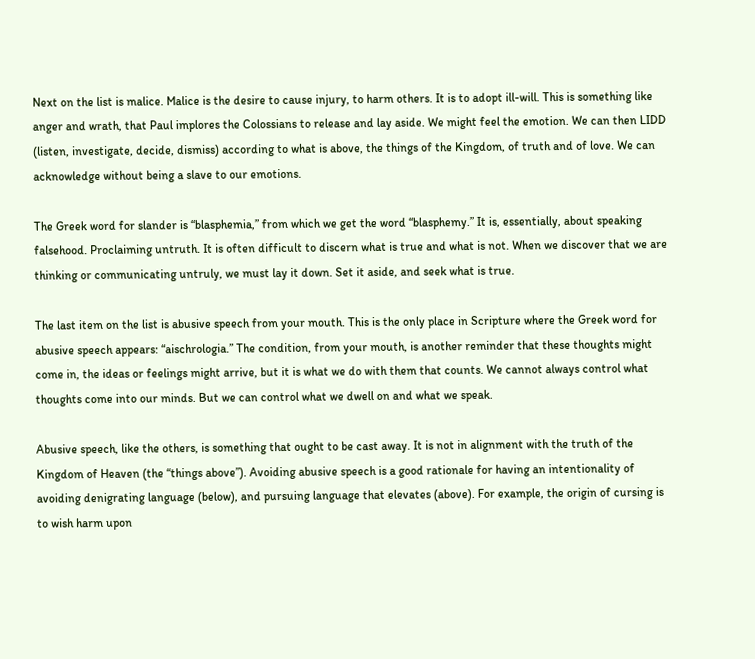Next on the list is malice. Malice is the desire to cause injury, to harm others. It is to adopt ill-will. This is something like anger and wrath, that Paul implores the Colossians to release and lay aside. We might feel the emotion. We can then LIDD (listen, investigate, decide, dismiss) according to what is above, the things of the Kingdom, of truth and of love. We can acknowledge without being a slave to our emotions.

The Greek word for slander is “blasphemia,” from which we get the word “blasphemy.” It is, essentially, about speaking falsehood. Proclaiming untruth. It is often difficult to discern what is true and what is not. When we discover that we are thinking or communicating untruly, we must lay it down. Set it aside, and seek what is true.

The last item on the list is abusive speech from your mouth. This is the only place in Scripture where the Greek word for abusive speech appears: “aischrologia.” The condition, from your mouth, is another reminder that these thoughts might come in, the ideas or feelings might arrive, but it is what we do with them that counts. We cannot always control what thoughts come into our minds. But we can control what we dwell on and what we speak.

Abusive speech, like the others, is something that ought to be cast away. It is not in alignment with the truth of the Kingdom of Heaven (the “things above”). Avoiding abusive speech is a good rationale for having an intentionality of avoiding denigrating language (below), and pursuing language that elevates (above). For example, the origin of cursing is to wish harm upon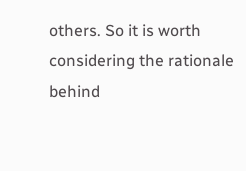others. So it is worth considering the rationale behind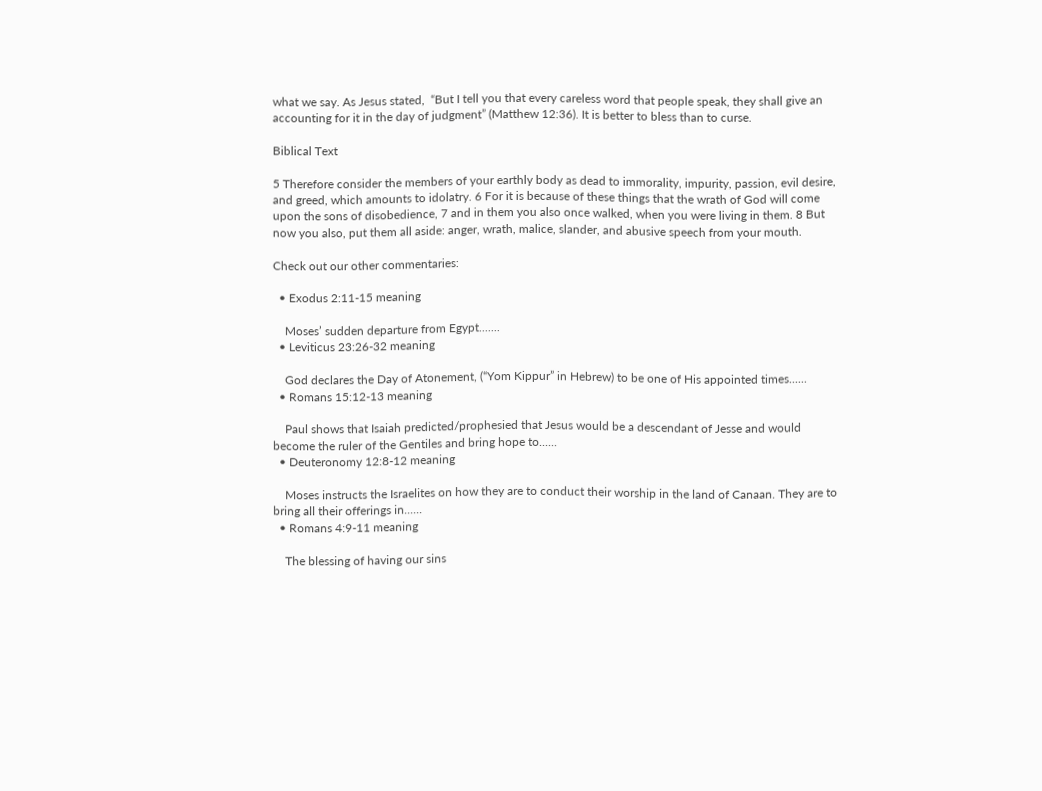what we say. As Jesus stated,  “But I tell you that every careless word that people speak, they shall give an accounting for it in the day of judgment” (Matthew 12:36). It is better to bless than to curse.

Biblical Text

5 Therefore consider the members of your earthly body as dead to immorality, impurity, passion, evil desire, and greed, which amounts to idolatry. 6 For it is because of these things that the wrath of God will come upon the sons of disobedience, 7 and in them you also once walked, when you were living in them. 8 But now you also, put them all aside: anger, wrath, malice, slander, and abusive speech from your mouth.

Check out our other commentaries:

  • Exodus 2:11-15 meaning

    Moses’ sudden departure from Egypt.......
  • Leviticus 23:26-32 meaning

    God declares the Day of Atonement, (“Yom Kippur” in Hebrew) to be one of His appointed times......
  • Romans 15:12-13 meaning

    Paul shows that Isaiah predicted/prophesied that Jesus would be a descendant of Jesse and would become the ruler of the Gentiles and bring hope to......
  • Deuteronomy 12:8-12 meaning

    Moses instructs the Israelites on how they are to conduct their worship in the land of Canaan. They are to bring all their offerings in......
  • Romans 4:9-11 meaning

    The blessing of having our sins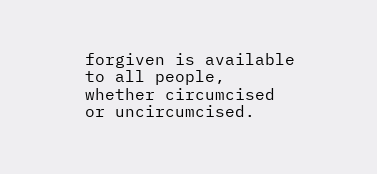forgiven is available to all people, whether circumcised or uncircumcised.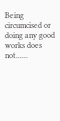Being circumcised or doing any good works does not......